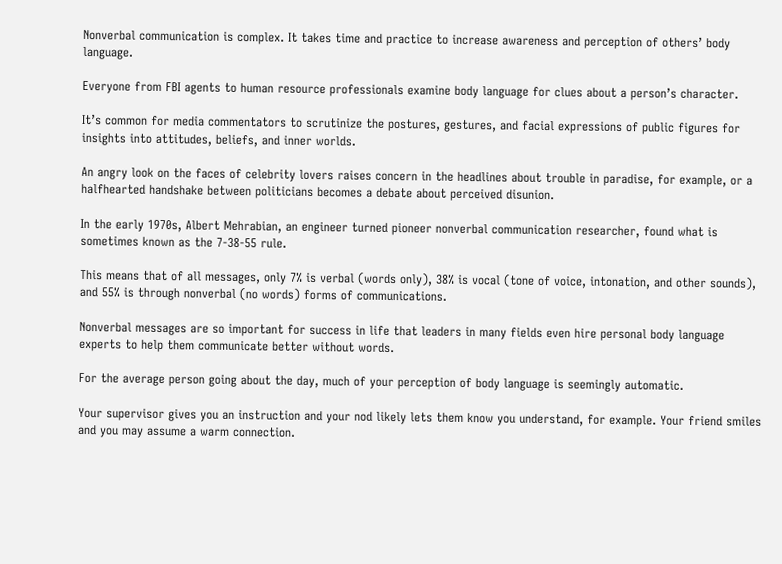Nonverbal communication is complex. It takes time and practice to increase awareness and perception of others’ body language.

Everyone from FBI agents to human resource professionals examine body language for clues about a person’s character.

It’s common for media commentators to scrutinize the postures, gestures, and facial expressions of public figures for insights into attitudes, beliefs, and inner worlds.

An angry look on the faces of celebrity lovers raises concern in the headlines about trouble in paradise, for example, or a halfhearted handshake between politicians becomes a debate about perceived disunion.

In the early 1970s, Albert Mehrabian, an engineer turned pioneer nonverbal communication researcher, found what is sometimes known as the 7-38-55 rule.

This means that of all messages, only 7% is verbal (words only), 38% is vocal (tone of voice, intonation, and other sounds), and 55% is through nonverbal (no words) forms of communications.

Nonverbal messages are so important for success in life that leaders in many fields even hire personal body language experts to help them communicate better without words.

For the average person going about the day, much of your perception of body language is seemingly automatic.

Your supervisor gives you an instruction and your nod likely lets them know you understand, for example. Your friend smiles and you may assume a warm connection.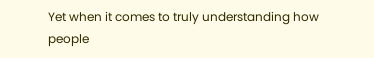Yet when it comes to truly understanding how people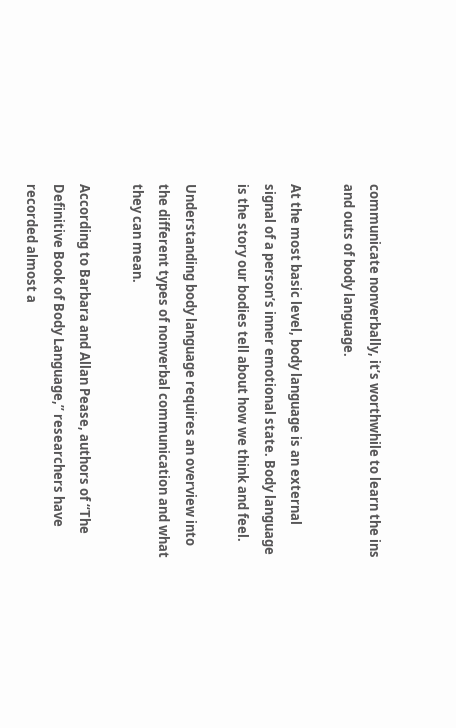communicate nonverbally, it’s worthwhile to learn the ins and outs of body language.

At the most basic level, body language is an external signal of a person’s inner emotional state. Body language is the story our bodies tell about how we think and feel.

Understanding body language requires an overview into the different types of nonverbal communication and what they can mean.

According to Barbara and Allan Pease, authors of “The Definitive Book of Body Language,” researchers have recorded almost a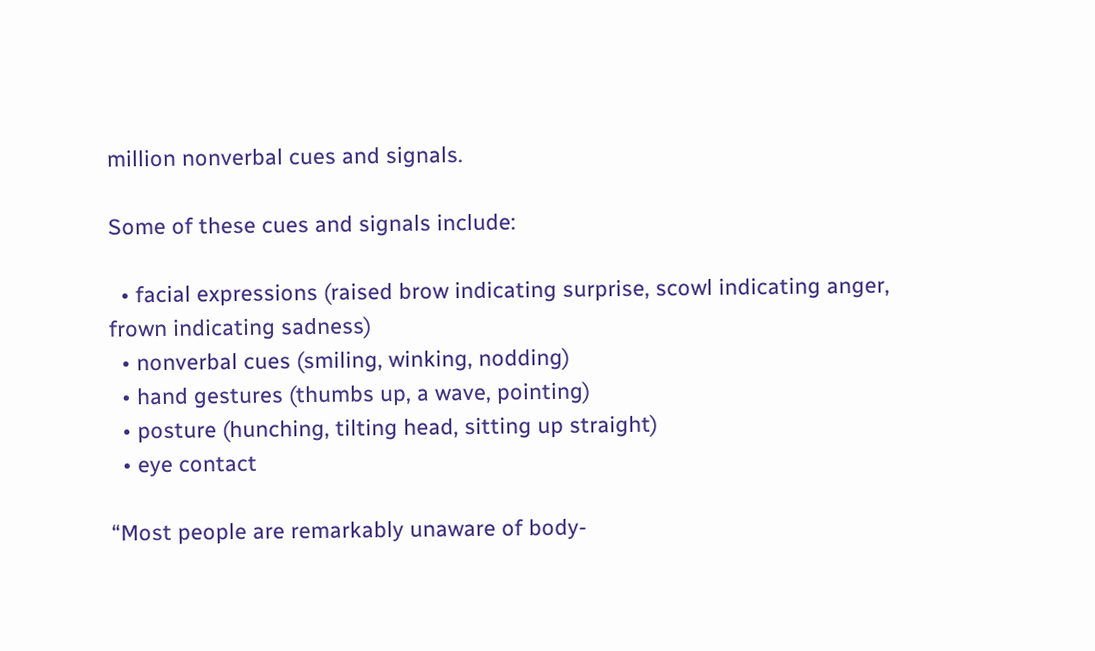million nonverbal cues and signals.

Some of these cues and signals include:

  • facial expressions (raised brow indicating surprise, scowl indicating anger, frown indicating sadness)
  • nonverbal cues (smiling, winking, nodding)
  • hand gestures (thumbs up, a wave, pointing)
  • posture (hunching, tilting head, sitting up straight)
  • eye contact

“Most people are remarkably unaware of body-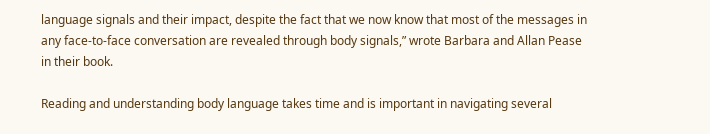language signals and their impact, despite the fact that we now know that most of the messages in any face-to-face conversation are revealed through body signals,” wrote Barbara and Allan Pease in their book.

Reading and understanding body language takes time and is important in navigating several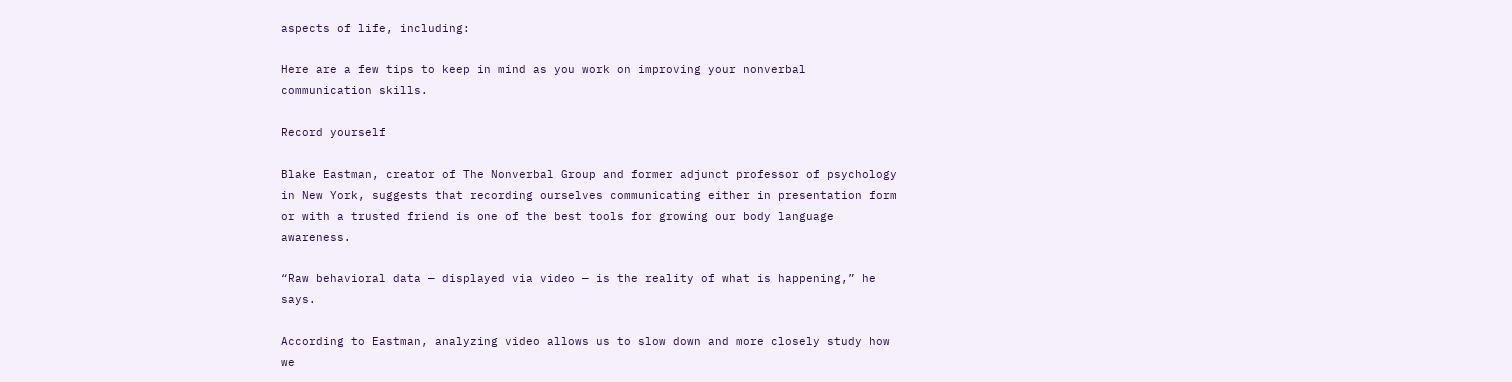aspects of life, including:

Here are a few tips to keep in mind as you work on improving your nonverbal communication skills.

Record yourself

Blake Eastman, creator of The Nonverbal Group and former adjunct professor of psychology in New York, suggests that recording ourselves communicating either in presentation form or with a trusted friend is one of the best tools for growing our body language awareness.

“Raw behavioral data — displayed via video — is the reality of what is happening,” he says.

According to Eastman, analyzing video allows us to slow down and more closely study how we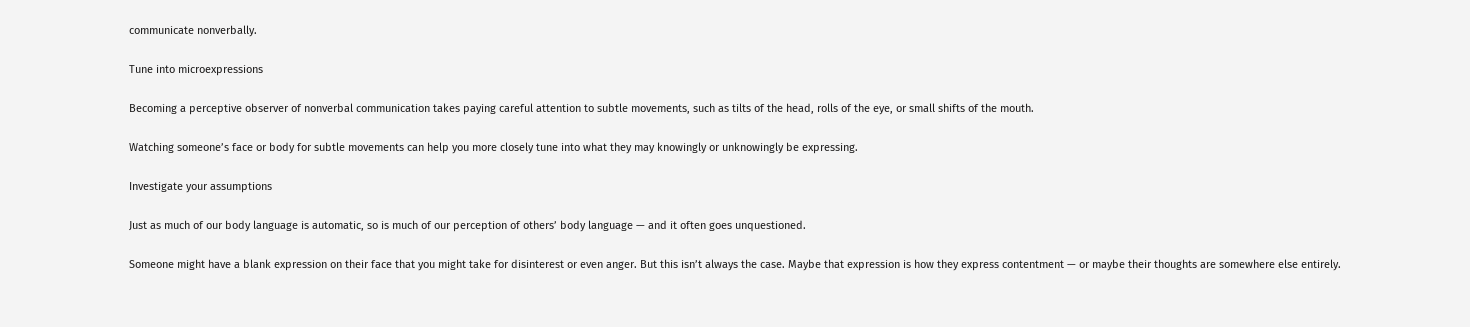communicate nonverbally.

Tune into microexpressions

Becoming a perceptive observer of nonverbal communication takes paying careful attention to subtle movements, such as tilts of the head, rolls of the eye, or small shifts of the mouth.

Watching someone’s face or body for subtle movements can help you more closely tune into what they may knowingly or unknowingly be expressing.

Investigate your assumptions

Just as much of our body language is automatic, so is much of our perception of others’ body language — and it often goes unquestioned.

Someone might have a blank expression on their face that you might take for disinterest or even anger. But this isn’t always the case. Maybe that expression is how they express contentment — or maybe their thoughts are somewhere else entirely.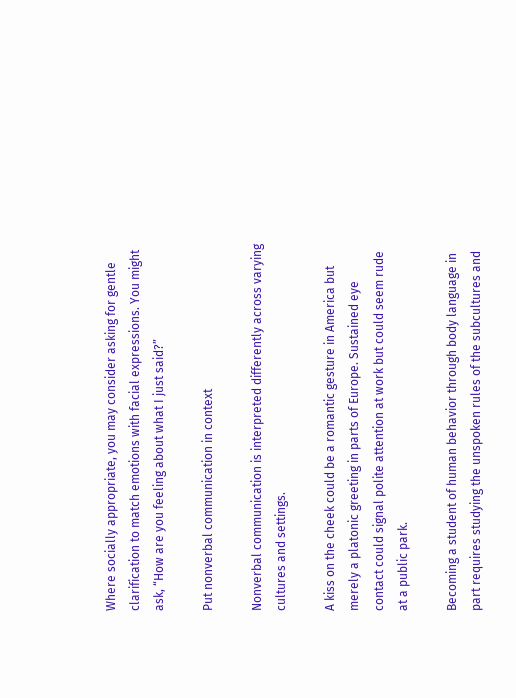Where socially appropriate, you may consider asking for gentle clarification to match emotions with facial expressions. You might ask, “How are you feeling about what I just said?”

Put nonverbal communication in context

Nonverbal communication is interpreted differently across varying cultures and settings.

A kiss on the cheek could be a romantic gesture in America but merely a platonic greeting in parts of Europe. Sustained eye contact could signal polite attention at work but could seem rude at a public park.

Becoming a student of human behavior through body language in part requires studying the unspoken rules of the subcultures and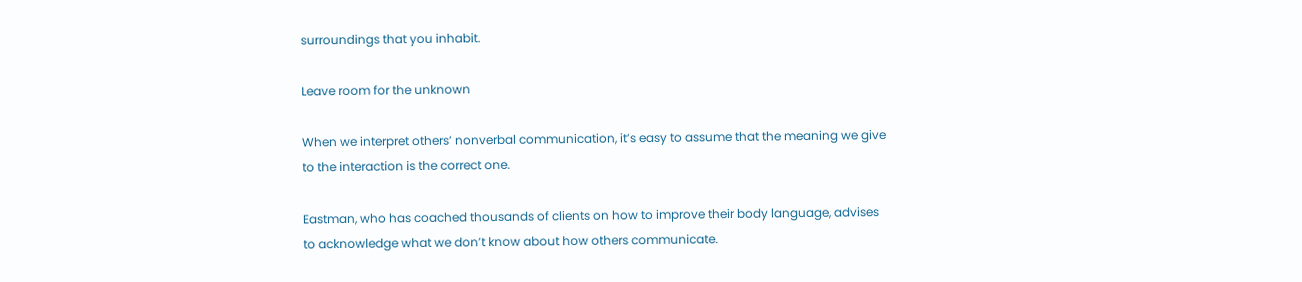surroundings that you inhabit.

Leave room for the unknown

When we interpret others’ nonverbal communication, it’s easy to assume that the meaning we give to the interaction is the correct one.

Eastman, who has coached thousands of clients on how to improve their body language, advises to acknowledge what we don’t know about how others communicate.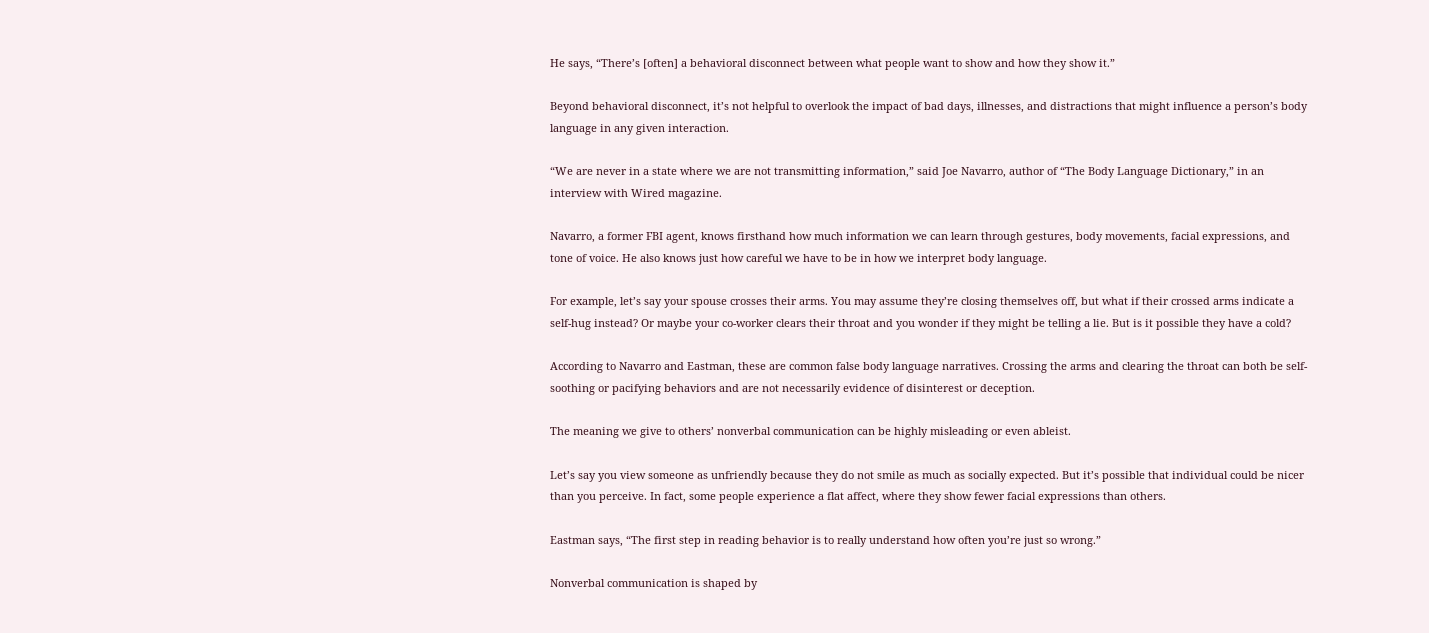He says, “There’s [often] a behavioral disconnect between what people want to show and how they show it.”

Beyond behavioral disconnect, it’s not helpful to overlook the impact of bad days, illnesses, and distractions that might influence a person’s body language in any given interaction.

“We are never in a state where we are not transmitting information,” said Joe Navarro, author of “The Body Language Dictionary,” in an interview with Wired magazine.

Navarro, a former FBI agent, knows firsthand how much information we can learn through gestures, body movements, facial expressions, and tone of voice. He also knows just how careful we have to be in how we interpret body language.

For example, let’s say your spouse crosses their arms. You may assume they’re closing themselves off, but what if their crossed arms indicate a self-hug instead? Or maybe your co-worker clears their throat and you wonder if they might be telling a lie. But is it possible they have a cold?

According to Navarro and Eastman, these are common false body language narratives. Crossing the arms and clearing the throat can both be self-soothing or pacifying behaviors and are not necessarily evidence of disinterest or deception.

The meaning we give to others’ nonverbal communication can be highly misleading or even ableist.

Let’s say you view someone as unfriendly because they do not smile as much as socially expected. But it’s possible that individual could be nicer than you perceive. In fact, some people experience a flat affect, where they show fewer facial expressions than others.

Eastman says, “The first step in reading behavior is to really understand how often you’re just so wrong.”

Nonverbal communication is shaped by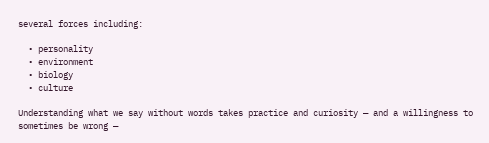several forces including:

  • personality
  • environment
  • biology
  • culture

Understanding what we say without words takes practice and curiosity — and a willingness to sometimes be wrong —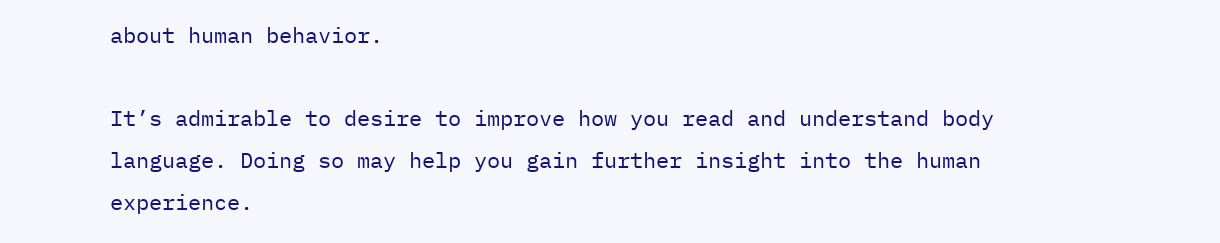about human behavior.

It’s admirable to desire to improve how you read and understand body language. Doing so may help you gain further insight into the human experience.